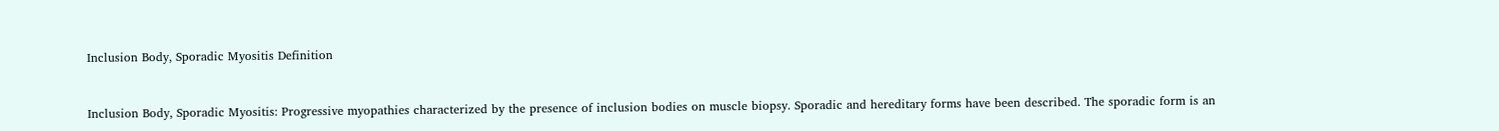Inclusion Body, Sporadic Myositis Definition


Inclusion Body, Sporadic Myositis: Progressive myopathies characterized by the presence of inclusion bodies on muscle biopsy. Sporadic and hereditary forms have been described. The sporadic form is an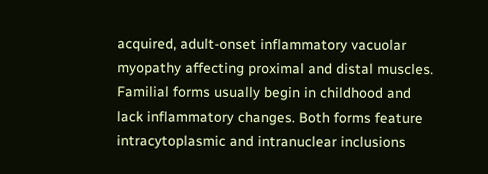acquired, adult-onset inflammatory vacuolar myopathy affecting proximal and distal muscles. Familial forms usually begin in childhood and lack inflammatory changes. Both forms feature intracytoplasmic and intranuclear inclusions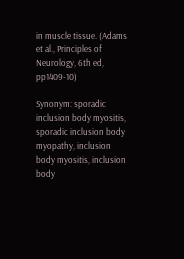in muscle tissue. (Adams et al., Principles of Neurology, 6th ed, pp1409-10)

Synonym: sporadic inclusion body myositis, sporadic inclusion body myopathy, inclusion body myositis, inclusion body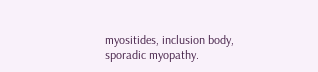myositides, inclusion body, sporadic myopathy.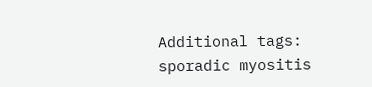Additional tags: sporadic myositis